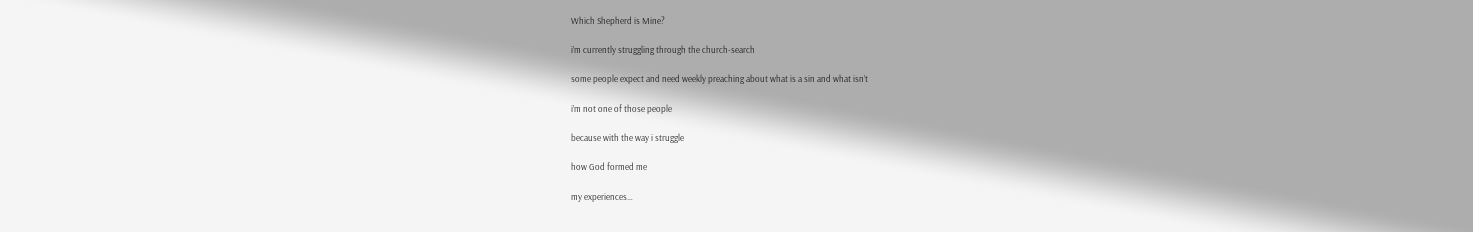Which Shepherd is Mine?

i’m currently struggling through the church-search

some people expect and need weekly preaching about what is a sin and what isn’t

i’m not one of those people

because with the way i struggle

how God formed me

my experiences…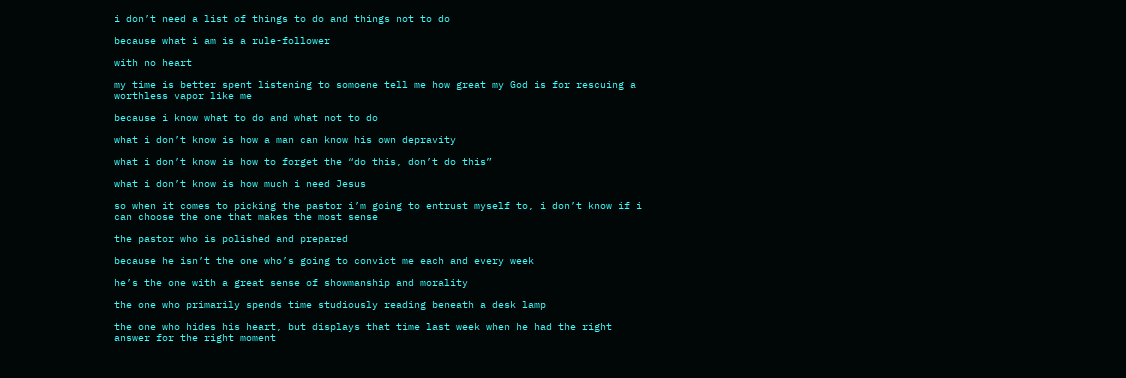i don’t need a list of things to do and things not to do

because what i am is a rule-follower

with no heart

my time is better spent listening to somoene tell me how great my God is for rescuing a worthless vapor like me

because i know what to do and what not to do

what i don’t know is how a man can know his own depravity

what i don’t know is how to forget the “do this, don’t do this”

what i don’t know is how much i need Jesus

so when it comes to picking the pastor i’m going to entrust myself to, i don’t know if i can choose the one that makes the most sense

the pastor who is polished and prepared

because he isn’t the one who’s going to convict me each and every week

he’s the one with a great sense of showmanship and morality

the one who primarily spends time studiously reading beneath a desk lamp

the one who hides his heart, but displays that time last week when he had the right answer for the right moment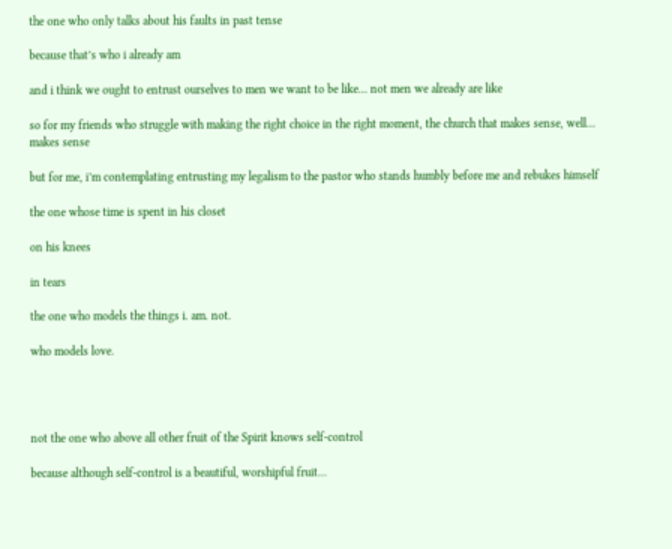the one who only talks about his faults in past tense

because that’s who i already am

and i think we ought to entrust ourselves to men we want to be like… not men we already are like

so for my friends who struggle with making the right choice in the right moment, the church that makes sense, well… makes sense

but for me, i’m contemplating entrusting my legalism to the pastor who stands humbly before me and rebukes himself

the one whose time is spent in his closet

on his knees

in tears

the one who models the things i. am. not.

who models love.




not the one who above all other fruit of the Spirit knows self-control

because although self-control is a beautiful, worshipful fruit…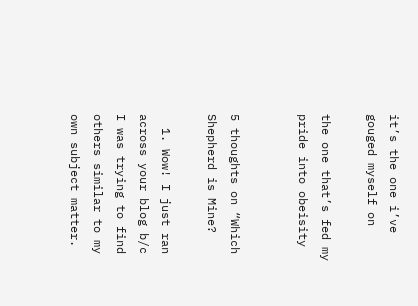it’s the one i’ve gouged myself on

the one that’s fed my pride into obeisity


5 thoughts on “Which Shepherd is Mine?

  1. Wow! I just ran across your blog b/c I was trying to find others similar to my own subject matter.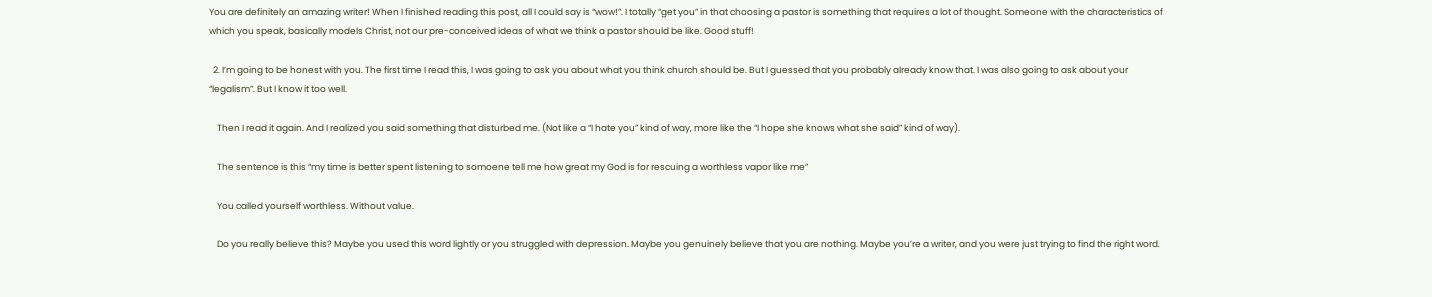You are definitely an amazing writer! When I finished reading this post, all I could say is “wow!”. I totally “get you” in that choosing a pastor is something that requires a lot of thought. Someone with the characteristics of which you speak, basically models Christ, not our pre-conceived ideas of what we think a pastor should be like. Good stuff!

  2. I’m going to be honest with you. The first time I read this, I was going to ask you about what you think church should be. But I guessed that you probably already know that. I was also going to ask about your “legalism”. But I know it too well.

    Then I read it again. And I realized you said something that disturbed me. (Not like a “I hate you” kind of way, more like the “I hope she knows what she said” kind of way).

    The sentence is this “my time is better spent listening to somoene tell me how great my God is for rescuing a worthless vapor like me”

    You called yourself worthless. Without value.

    Do you really believe this? Maybe you used this word lightly or you struggled with depression. Maybe you genuinely believe that you are nothing. Maybe you’re a writer, and you were just trying to find the right word.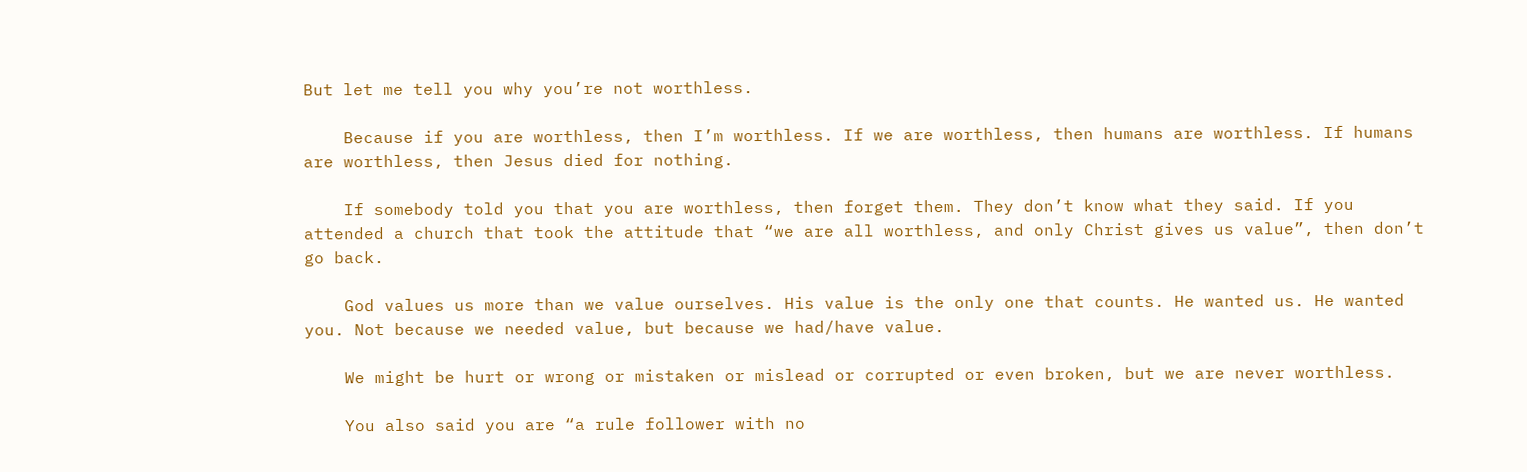But let me tell you why you’re not worthless.

    Because if you are worthless, then I’m worthless. If we are worthless, then humans are worthless. If humans are worthless, then Jesus died for nothing.

    If somebody told you that you are worthless, then forget them. They don’t know what they said. If you attended a church that took the attitude that “we are all worthless, and only Christ gives us value”, then don’t go back.

    God values us more than we value ourselves. His value is the only one that counts. He wanted us. He wanted you. Not because we needed value, but because we had/have value.

    We might be hurt or wrong or mistaken or mislead or corrupted or even broken, but we are never worthless.

    You also said you are “a rule follower with no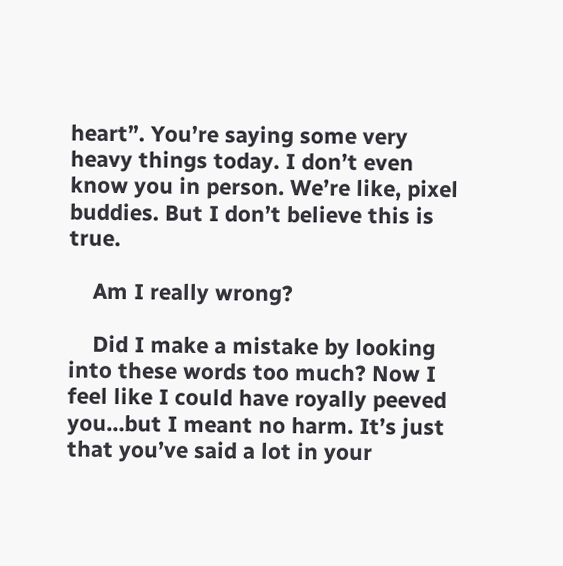heart”. You’re saying some very heavy things today. I don’t even know you in person. We’re like, pixel buddies. But I don’t believe this is true.

    Am I really wrong?

    Did I make a mistake by looking into these words too much? Now I feel like I could have royally peeved you…but I meant no harm. It’s just that you’ve said a lot in your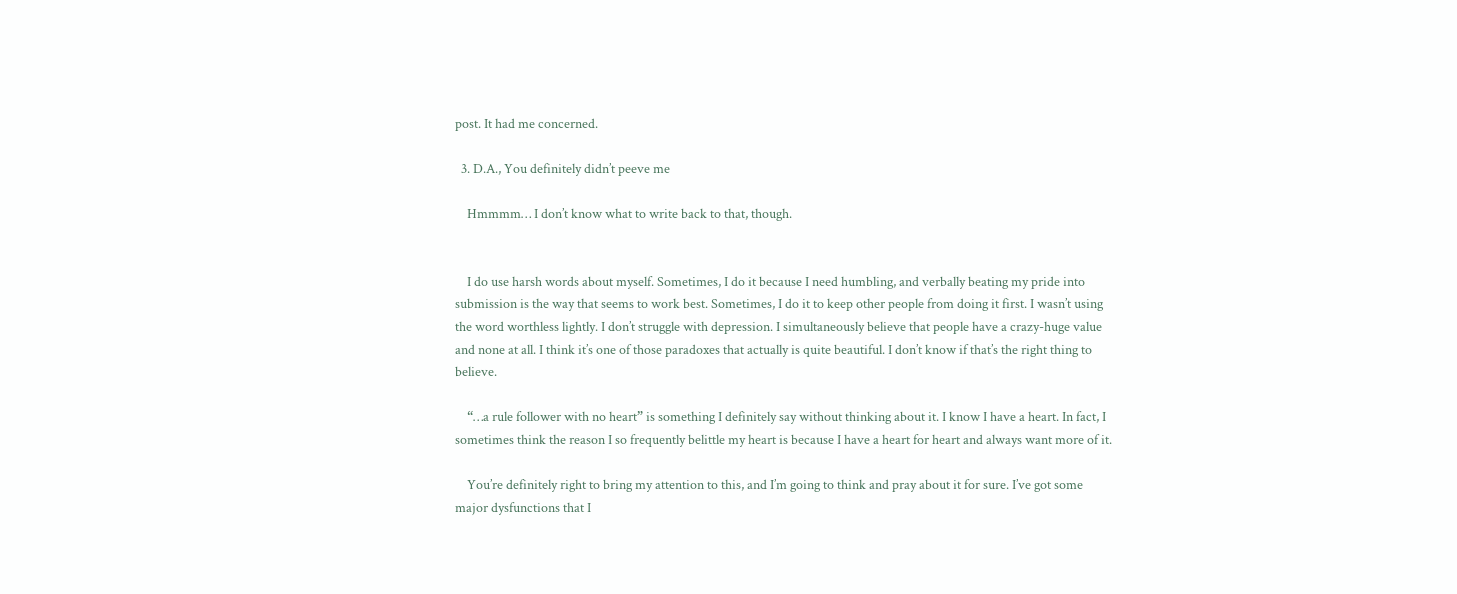post. It had me concerned.

  3. D.A., You definitely didn’t peeve me

    Hmmmm… I don’t know what to write back to that, though.


    I do use harsh words about myself. Sometimes, I do it because I need humbling, and verbally beating my pride into submission is the way that seems to work best. Sometimes, I do it to keep other people from doing it first. I wasn’t using the word worthless lightly. I don’t struggle with depression. I simultaneously believe that people have a crazy-huge value and none at all. I think it’s one of those paradoxes that actually is quite beautiful. I don’t know if that’s the right thing to believe.

    “…a rule follower with no heart” is something I definitely say without thinking about it. I know I have a heart. In fact, I sometimes think the reason I so frequently belittle my heart is because I have a heart for heart and always want more of it.

    You’re definitely right to bring my attention to this, and I’m going to think and pray about it for sure. I’ve got some major dysfunctions that I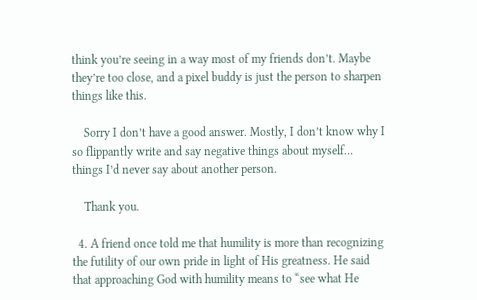think you’re seeing in a way most of my friends don’t. Maybe they’re too close, and a pixel buddy is just the person to sharpen things like this.

    Sorry I don’t have a good answer. Mostly, I don’t know why I so flippantly write and say negative things about myself… things I’d never say about another person.

    Thank you.

  4. A friend once told me that humility is more than recognizing the futility of our own pride in light of His greatness. He said that approaching God with humility means to “see what He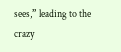sees,” leading to the crazy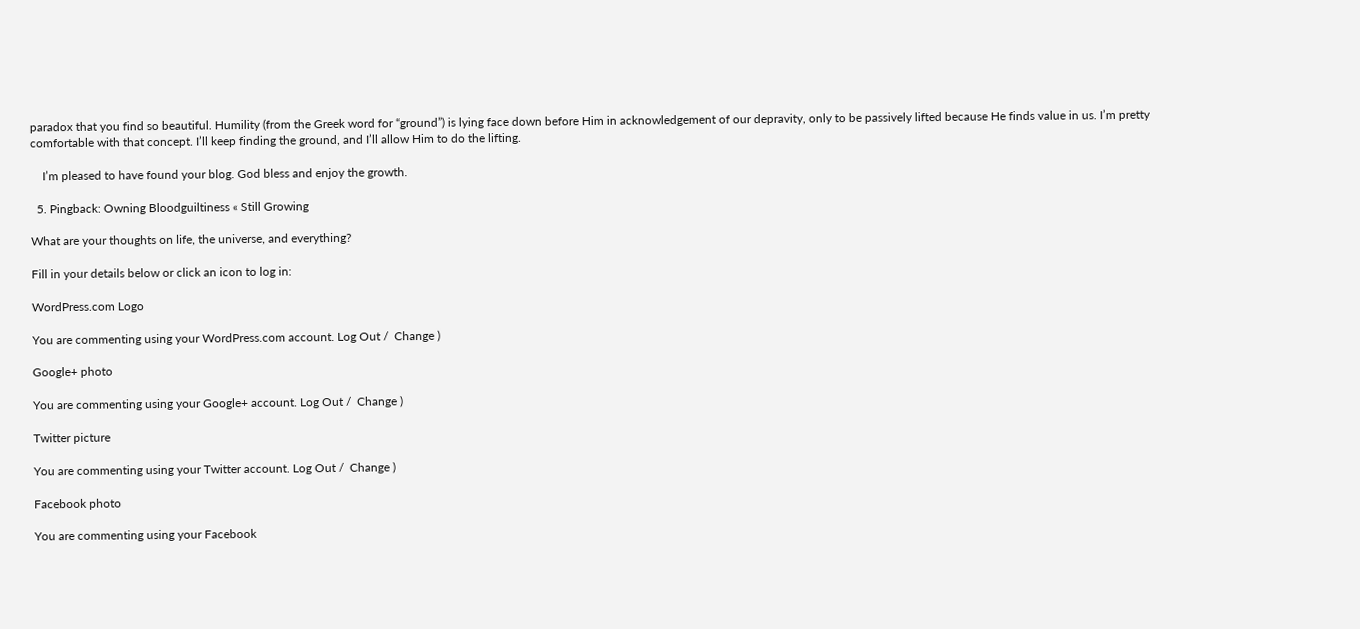paradox that you find so beautiful. Humility (from the Greek word for “ground”) is lying face down before Him in acknowledgement of our depravity, only to be passively lifted because He finds value in us. I’m pretty comfortable with that concept. I’ll keep finding the ground, and I’ll allow Him to do the lifting.

    I’m pleased to have found your blog. God bless and enjoy the growth.

  5. Pingback: Owning Bloodguiltiness « Still Growing

What are your thoughts on life, the universe, and everything?

Fill in your details below or click an icon to log in:

WordPress.com Logo

You are commenting using your WordPress.com account. Log Out /  Change )

Google+ photo

You are commenting using your Google+ account. Log Out /  Change )

Twitter picture

You are commenting using your Twitter account. Log Out /  Change )

Facebook photo

You are commenting using your Facebook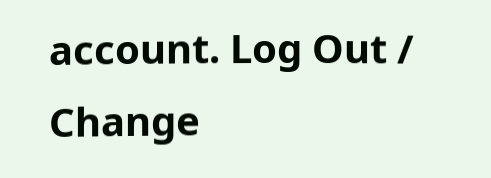account. Log Out /  Change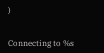)


Connecting to %s